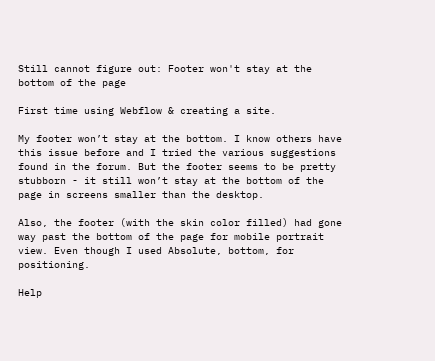Still cannot figure out: Footer won't stay at the bottom of the page

First time using Webflow & creating a site.

My footer won’t stay at the bottom. I know others have this issue before and I tried the various suggestions found in the forum. But the footer seems to be pretty stubborn - it still won’t stay at the bottom of the page in screens smaller than the desktop.

Also, the footer (with the skin color filled) had gone way past the bottom of the page for mobile portrait view. Even though I used Absolute, bottom, for positioning.

Help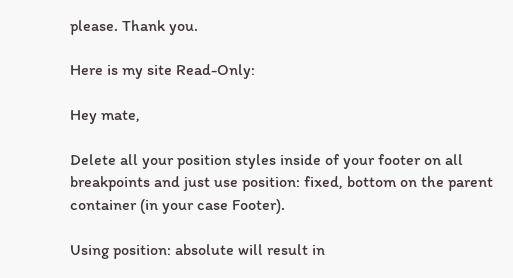please. Thank you.

Here is my site Read-Only:

Hey mate,

Delete all your position styles inside of your footer on all breakpoints and just use position: fixed, bottom on the parent container (in your case Footer).

Using position: absolute will result in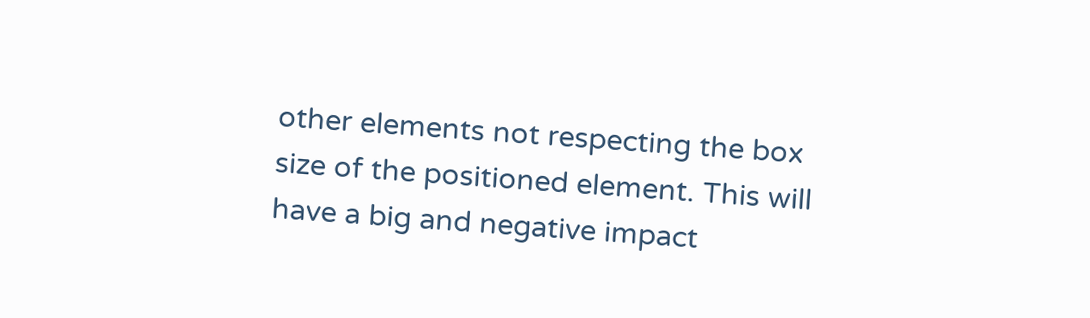other elements not respecting the box size of the positioned element. This will have a big and negative impact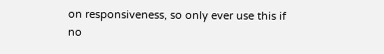on responsiveness, so only ever use this if no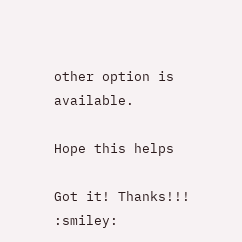other option is available.

Hope this helps

Got it! Thanks!!! :smiley: